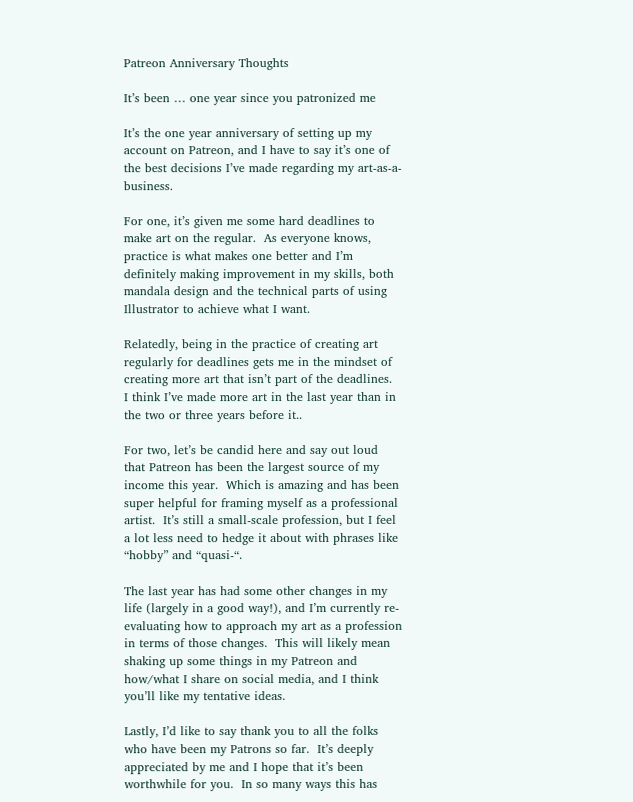Patreon Anniversary Thoughts

It’s been … one year since you patronized me

It’s the one year anniversary of setting up my account on Patreon, and I have to say it’s one of the best decisions I’ve made regarding my art-as-a-business.

For one, it’s given me some hard deadlines to make art on the regular.  As everyone knows, practice is what makes one better and I’m definitely making improvement in my skills, both mandala design and the technical parts of using Illustrator to achieve what I want.

Relatedly, being in the practice of creating art regularly for deadlines gets me in the mindset of creating more art that isn’t part of the deadlines.  I think I’ve made more art in the last year than in the two or three years before it..

For two, let’s be candid here and say out loud that Patreon has been the largest source of my income this year.  Which is amazing and has been super helpful for framing myself as a professional artist.  It’s still a small-scale profession, but I feel a lot less need to hedge it about with phrases like “hobby” and “quasi-“.

The last year has had some other changes in my life (largely in a good way!), and I’m currently re-evaluating how to approach my art as a profession in terms of those changes.  This will likely mean shaking up some things in my Patreon and how/what I share on social media, and I think you’ll like my tentative ideas.

Lastly, I’d like to say thank you to all the folks who have been my Patrons so far.  It’s deeply appreciated by me and I hope that it’s been worthwhile for you.  In so many ways this has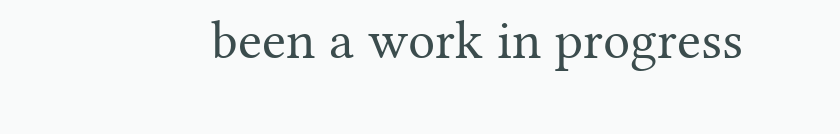been a work in progress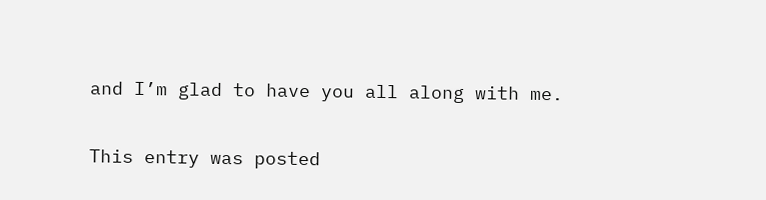and I’m glad to have you all along with me.

This entry was posted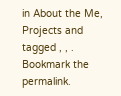in About the Me, Projects and tagged , , . Bookmark the permalink.